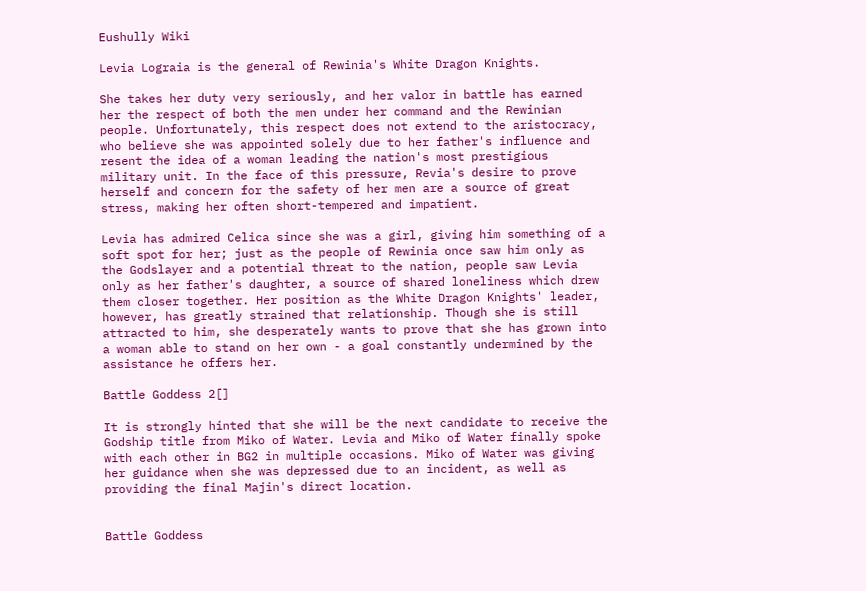Eushully Wiki

Levia Lograia is the general of Rewinia's White Dragon Knights.

She takes her duty very seriously, and her valor in battle has earned her the respect of both the men under her command and the Rewinian people. Unfortunately, this respect does not extend to the aristocracy, who believe she was appointed solely due to her father's influence and resent the idea of a woman leading the nation's most prestigious military unit. In the face of this pressure, Revia's desire to prove herself and concern for the safety of her men are a source of great stress, making her often short-tempered and impatient.

Levia has admired Celica since she was a girl, giving him something of a soft spot for her; just as the people of Rewinia once saw him only as the Godslayer and a potential threat to the nation, people saw Levia only as her father's daughter, a source of shared loneliness which drew them closer together. Her position as the White Dragon Knights' leader, however, has greatly strained that relationship. Though she is still attracted to him, she desperately wants to prove that she has grown into a woman able to stand on her own - a goal constantly undermined by the assistance he offers her.

Battle Goddess 2[]

It is strongly hinted that she will be the next candidate to receive the Godship title from Miko of Water. Levia and Miko of Water finally spoke with each other in BG2 in multiple occasions. Miko of Water was giving her guidance when she was depressed due to an incident, as well as providing the final Majin's direct location.


Battle Goddess